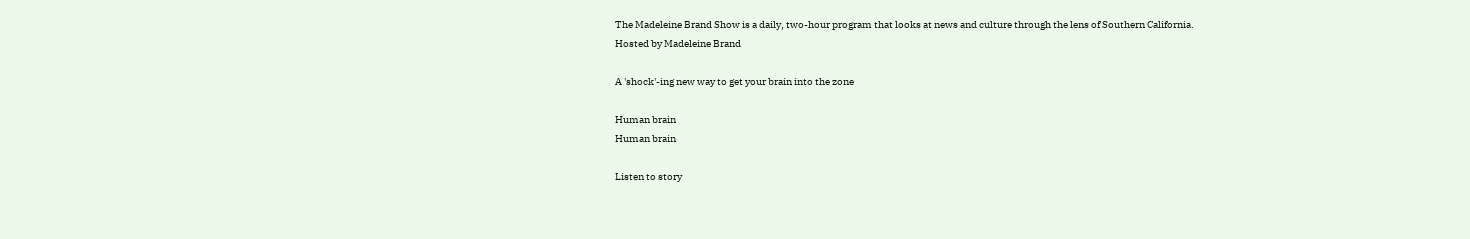The Madeleine Brand Show is a daily, two-hour program that looks at news and culture through the lens of Southern California.
Hosted by Madeleine Brand

A 'shock'-ing new way to get your brain into the zone

Human brain
Human brain

Listen to story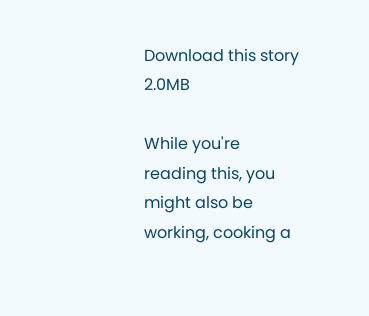Download this story 2.0MB

While you're reading this, you might also be working, cooking a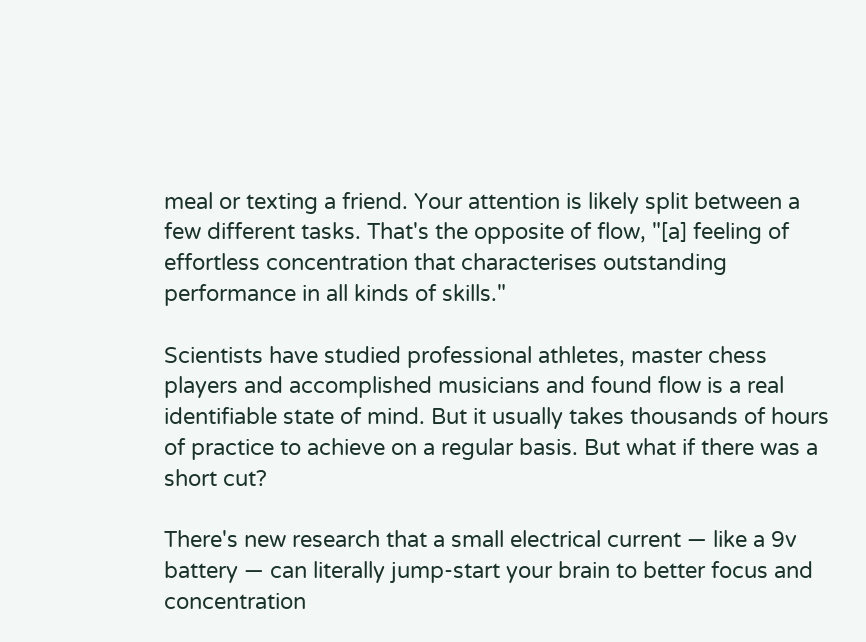meal or texting a friend. Your attention is likely split between a few different tasks. That's the opposite of flow, "[a] feeling of effortless concentration that characterises outstanding performance in all kinds of skills."

Scientists have studied professional athletes, master chess players and accomplished musicians and found flow is a real identifiable state of mind. But it usually takes thousands of hours of practice to achieve on a regular basis. But what if there was a short cut?

There's new research that a small electrical current — like a 9v battery — can literally jump-start your brain to better focus and concentration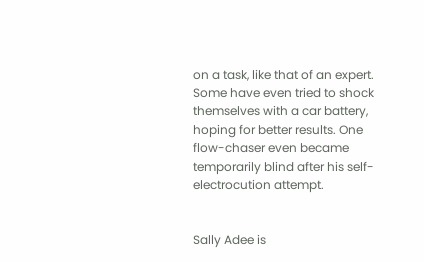on a task, like that of an expert. Some have even tried to shock themselves with a car battery, hoping for better results. One flow-chaser even became temporarily blind after his self-electrocution attempt.


Sally Adee is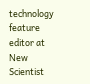technology feature editor at New Scientist